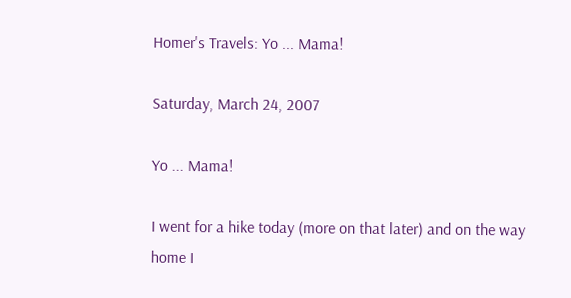Homer's Travels: Yo ... Mama!

Saturday, March 24, 2007

Yo ... Mama!

I went for a hike today (more on that later) and on the way home I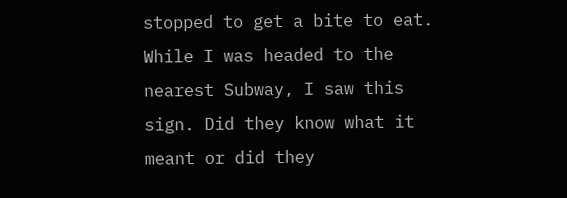stopped to get a bite to eat. While I was headed to the nearest Subway, I saw this sign. Did they know what it meant or did they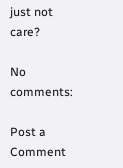just not care?

No comments:

Post a Comment